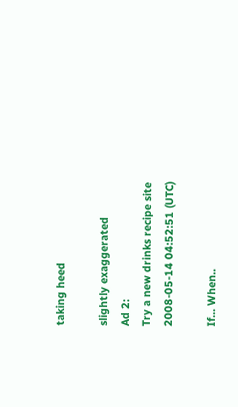taking heed

slightly exaggerated
Ad 2:
Try a new drinks recipe site
2008-05-14 04:52:51 (UTC)

If... When..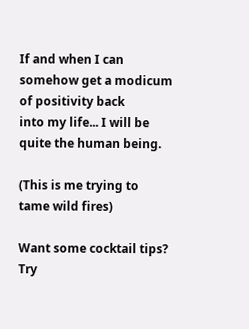If and when I can somehow get a modicum of positivity back
into my life... I will be quite the human being.

(This is me trying to tame wild fires)

Want some cocktail tips? Try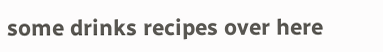some drinks recipes over here